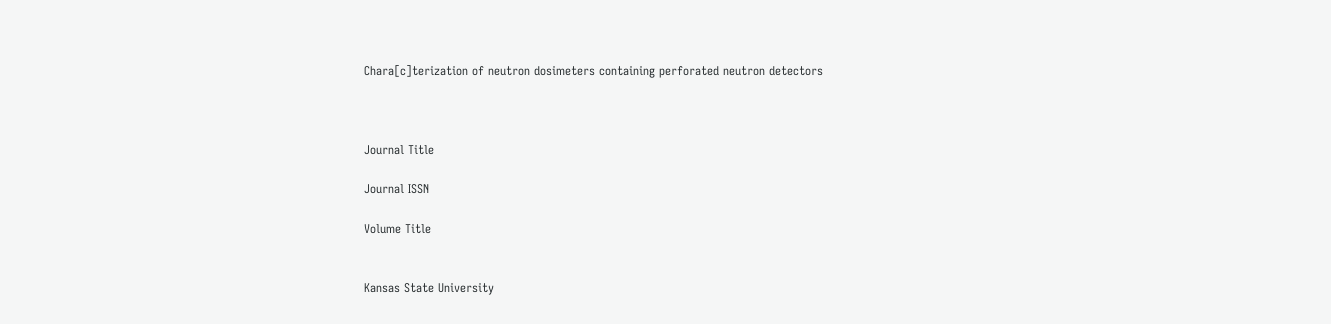Chara[c]terization of neutron dosimeters containing perforated neutron detectors



Journal Title

Journal ISSN

Volume Title


Kansas State University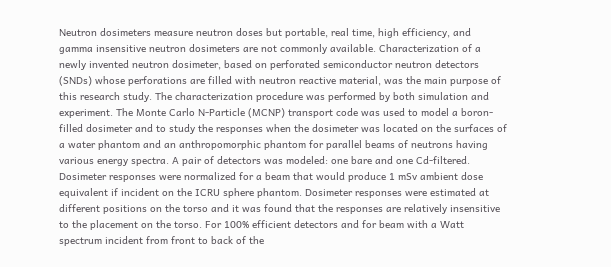Neutron dosimeters measure neutron doses but portable, real time, high efficiency, and gamma insensitive neutron dosimeters are not commonly available. Characterization of a newly invented neutron dosimeter, based on perforated semiconductor neutron detectors (SNDs) whose perforations are filled with neutron reactive material, was the main purpose of this research study. The characterization procedure was performed by both simulation and experiment. The Monte Carlo N-Particle (MCNP) transport code was used to model a boron-filled dosimeter and to study the responses when the dosimeter was located on the surfaces of a water phantom and an anthropomorphic phantom for parallel beams of neutrons having various energy spectra. A pair of detectors was modeled: one bare and one Cd-filtered. Dosimeter responses were normalized for a beam that would produce 1 mSv ambient dose equivalent if incident on the ICRU sphere phantom. Dosimeter responses were estimated at different positions on the torso and it was found that the responses are relatively insensitive to the placement on the torso. For 100% efficient detectors and for beam with a Watt spectrum incident from front to back of the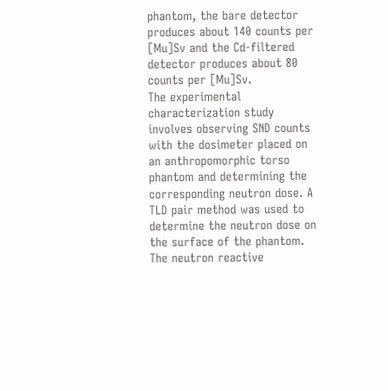phantom, the bare detector produces about 140 counts per [Mu]Sv and the Cd-filtered detector produces about 80 counts per [Mu]Sv.
The experimental characterization study involves observing SND counts with the dosimeter placed on an anthropomorphic torso phantom and determining the corresponding neutron dose. A TLD pair method was used to determine the neutron dose on the surface of the phantom. The neutron reactive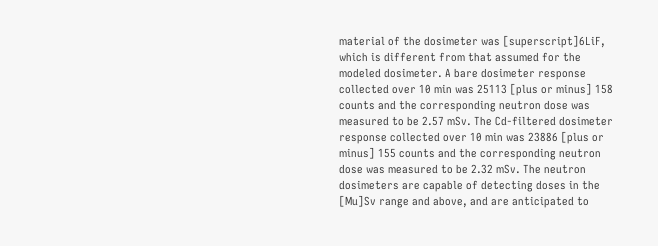material of the dosimeter was [superscript]6LiF, which is different from that assumed for the modeled dosimeter. A bare dosimeter response collected over 10 min was 25113 [plus or minus] 158 counts and the corresponding neutron dose was measured to be 2.57 mSv. The Cd-filtered dosimeter response collected over 10 min was 23886 [plus or minus] 155 counts and the corresponding neutron dose was measured to be 2.32 mSv. The neutron dosimeters are capable of detecting doses in the [Mu]Sv range and above, and are anticipated to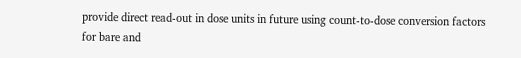provide direct read-out in dose units in future using count-to-dose conversion factors for bare and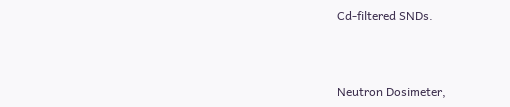Cd-filtered SNDs.



Neutron Dosimeter,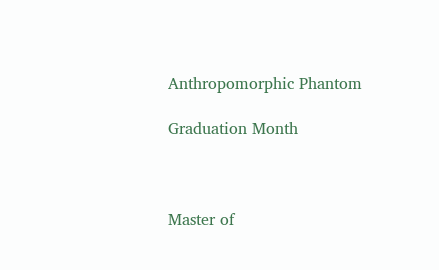Anthropomorphic Phantom

Graduation Month



Master of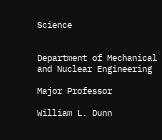Science


Department of Mechanical and Nuclear Engineering

Major Professor

William L. Dunn